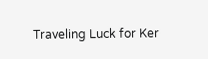Traveling Luck for Ker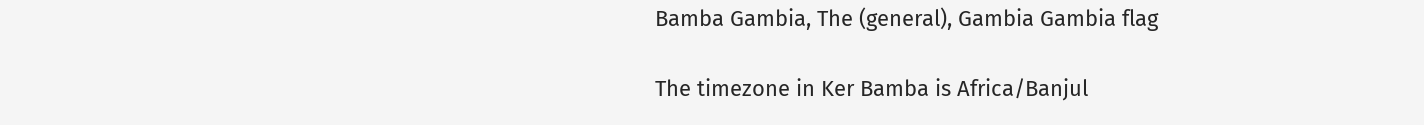Bamba Gambia, The (general), Gambia Gambia flag

The timezone in Ker Bamba is Africa/Banjul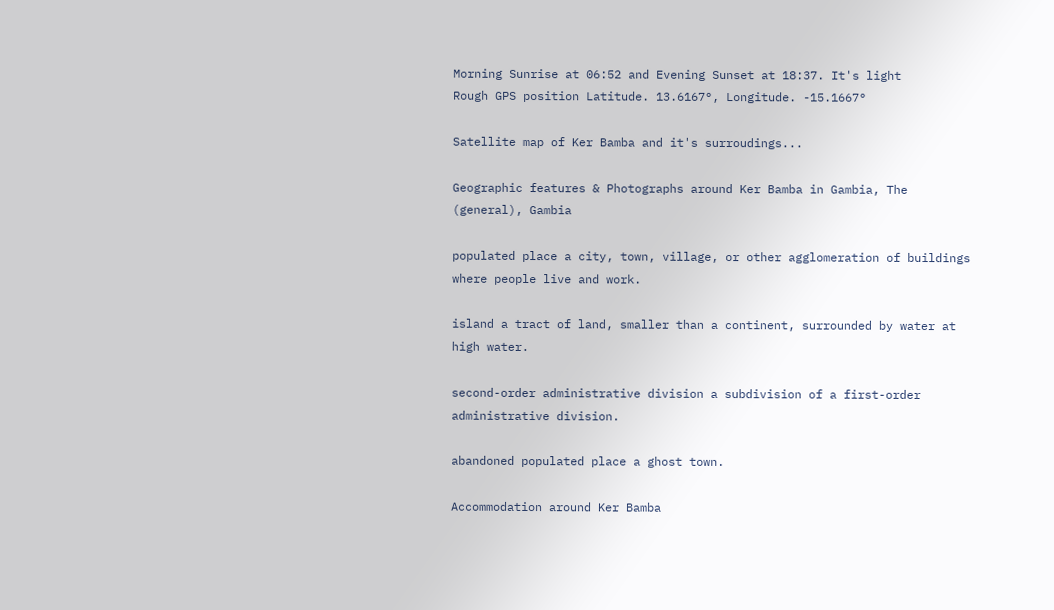Morning Sunrise at 06:52 and Evening Sunset at 18:37. It's light
Rough GPS position Latitude. 13.6167°, Longitude. -15.1667°

Satellite map of Ker Bamba and it's surroudings...

Geographic features & Photographs around Ker Bamba in Gambia, The (general), Gambia

populated place a city, town, village, or other agglomeration of buildings where people live and work.

island a tract of land, smaller than a continent, surrounded by water at high water.

second-order administrative division a subdivision of a first-order administrative division.

abandoned populated place a ghost town.

Accommodation around Ker Bamba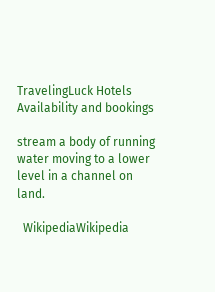TravelingLuck Hotels
Availability and bookings

stream a body of running water moving to a lower level in a channel on land.

  WikipediaWikipedia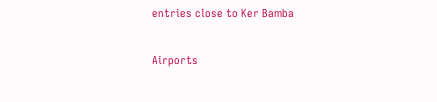entries close to Ker Bamba

Airports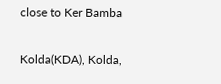close to Ker Bamba

Kolda(KDA), Kolda,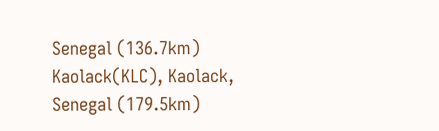Senegal (136.7km)
Kaolack(KLC), Kaolack, Senegal (179.5km)